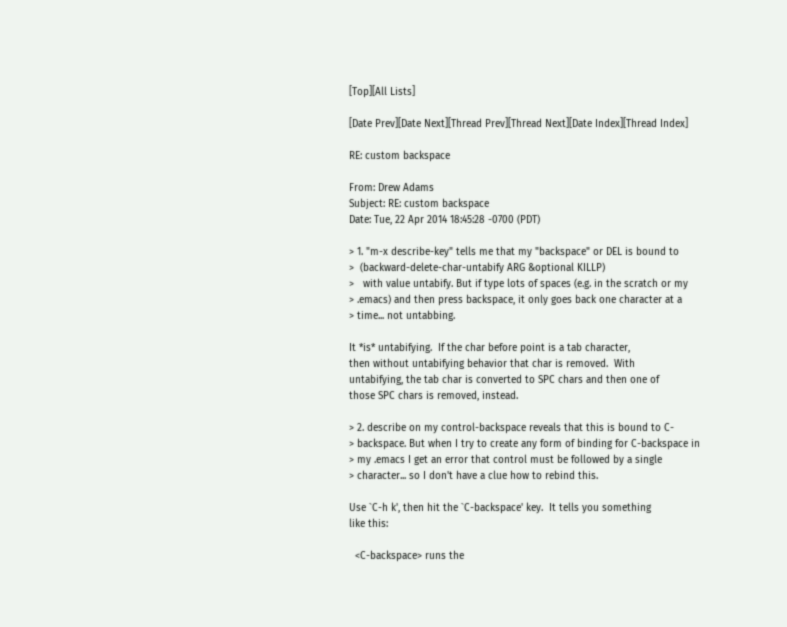[Top][All Lists]

[Date Prev][Date Next][Thread Prev][Thread Next][Date Index][Thread Index]

RE: custom backspace

From: Drew Adams
Subject: RE: custom backspace
Date: Tue, 22 Apr 2014 18:45:28 -0700 (PDT)

> 1. "m-x describe-key" tells me that my "backspace" or DEL is bound to
>  (backward-delete-char-untabify ARG &optional KILLP)
>   with value untabify. But if type lots of spaces (e.g. in the scratch or my
> .emacs) and then press backspace, it only goes back one character at a
> time... not untabbing.

It *is* untabifying.  If the char before point is a tab character,
then without untabifying behavior that char is removed.  With
untabifying, the tab char is converted to SPC chars and then one of
those SPC chars is removed, instead.

> 2. describe on my control-backspace reveals that this is bound to C-
> backspace. But when I try to create any form of binding for C-backspace in
> my .emacs I get an error that control must be followed by a single
> character... so I don't have a clue how to rebind this.

Use `C-h k', then hit the `C-backspace' key.  It tells you something
like this:

  <C-backspace> runs the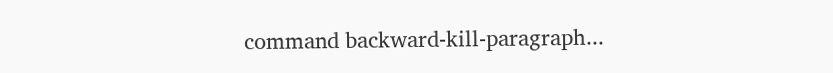command backward-kill-paragraph...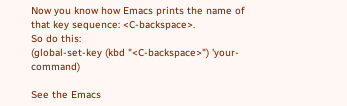Now you know how Emacs prints the name of that key sequence: <C-backspace>.
So do this:
(global-set-key (kbd "<C-backspace>") 'your-command)

See the Emacs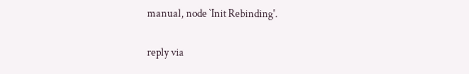manual, node `Init Rebinding'.

reply via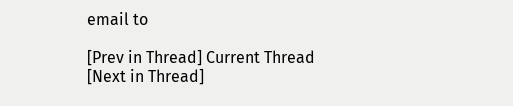email to

[Prev in Thread] Current Thread [Next in Thread]